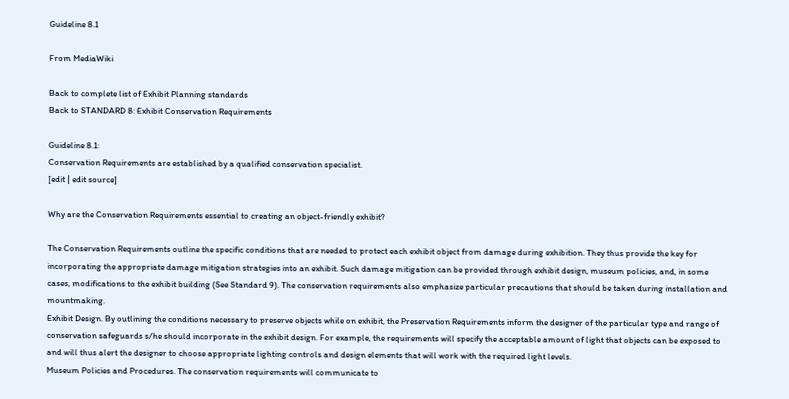Guideline 8.1

From MediaWiki

Back to complete list of Exhibit Planning standards
Back to STANDARD 8: Exhibit Conservation Requirements

Guideline 8.1:
Conservation Requirements are established by a qualified conservation specialist.
[edit | edit source]

Why are the Conservation Requirements essential to creating an object-friendly exhibit?

The Conservation Requirements outline the specific conditions that are needed to protect each exhibit object from damage during exhibition. They thus provide the key for incorporating the appropriate damage mitigation strategies into an exhibit. Such damage mitigation can be provided through exhibit design, museum policies, and, in some cases, modifications to the exhibit building (See Standard 9). The conservation requirements also emphasize particular precautions that should be taken during installation and mountmaking.
Exhibit Design. By outlining the conditions necessary to preserve objects while on exhibit, the Preservation Requirements inform the designer of the particular type and range of conservation safeguards s/he should incorporate in the exhibit design. For example, the requirements will specify the acceptable amount of light that objects can be exposed to and will thus alert the designer to choose appropriate lighting controls and design elements that will work with the required light levels.
Museum Policies and Procedures. The conservation requirements will communicate to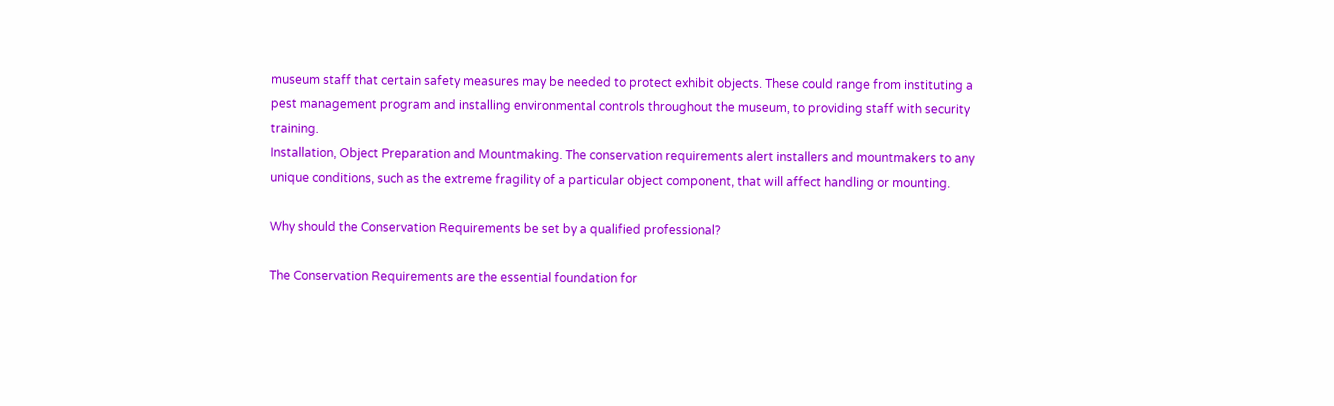museum staff that certain safety measures may be needed to protect exhibit objects. These could range from instituting a pest management program and installing environmental controls throughout the museum, to providing staff with security training.
Installation, Object Preparation and Mountmaking. The conservation requirements alert installers and mountmakers to any unique conditions, such as the extreme fragility of a particular object component, that will affect handling or mounting.

Why should the Conservation Requirements be set by a qualified professional?

The Conservation Requirements are the essential foundation for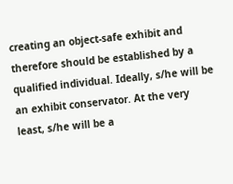creating an object-safe exhibit and therefore should be established by a qualified individual. Ideally, s/he will be an exhibit conservator. At the very least, s/he will be a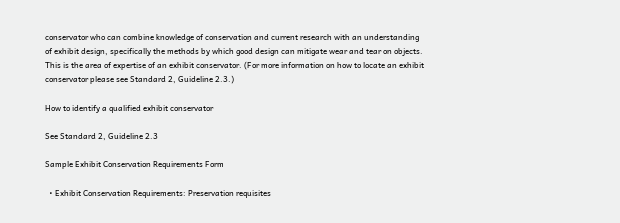conservator who can combine knowledge of conservation and current research with an understanding of exhibit design, specifically the methods by which good design can mitigate wear and tear on objects. This is the area of expertise of an exhibit conservator. (For more information on how to locate an exhibit conservator please see Standard 2, Guideline 2.3.)

How to identify a qualified exhibit conservator

See Standard 2, Guideline 2.3

Sample Exhibit Conservation Requirements Form

  • Exhibit Conservation Requirements: Preservation requisites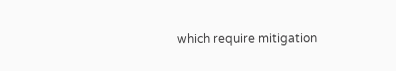which require mitigation